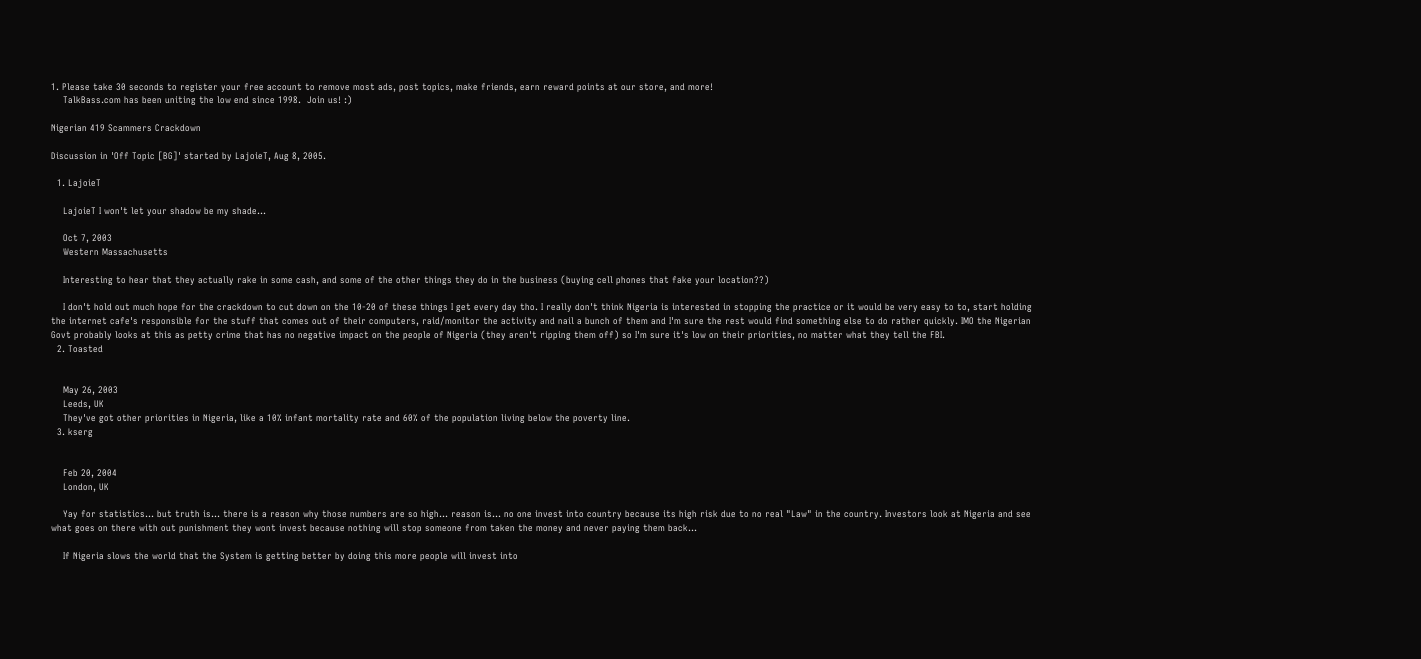1. Please take 30 seconds to register your free account to remove most ads, post topics, make friends, earn reward points at our store, and more!
    TalkBass.com has been uniting the low end since 1998.  Join us! :)

Nigerian 419 Scammers Crackdown

Discussion in 'Off Topic [BG]' started by LajoieT, Aug 8, 2005.

  1. LajoieT

    LajoieT I won't let your shadow be my shade...

    Oct 7, 2003
    Western Massachusetts

    Interesting to hear that they actually rake in some cash, and some of the other things they do in the business (buying cell phones that fake your location??)

    I don't hold out much hope for the crackdown to cut down on the 10-20 of these things I get every day tho. I really don't think Nigeria is interested in stopping the practice or it would be very easy to to, start holding the internet cafe's responsible for the stuff that comes out of their computers, raid/monitor the activity and nail a bunch of them and I'm sure the rest would find something else to do rather quickly. IMO the Nigerian Govt probably looks at this as petty crime that has no negative impact on the people of Nigeria (they aren't ripping them off) so I'm sure it's low on their priorities, no matter what they tell the FBI.
  2. Toasted


    May 26, 2003
    Leeds, UK
    They've got other priorities in Nigeria, like a 10% infant mortality rate and 60% of the population living below the poverty line.
  3. kserg


    Feb 20, 2004
    London, UK

    Yay for statistics... but truth is... there is a reason why those numbers are so high... reason is... no one invest into country because its high risk due to no real "Law" in the country. Investors look at Nigeria and see what goes on there with out punishment they wont invest because nothing will stop someone from taken the money and never paying them back...

    If Nigeria slows the world that the System is getting better by doing this more people will invest into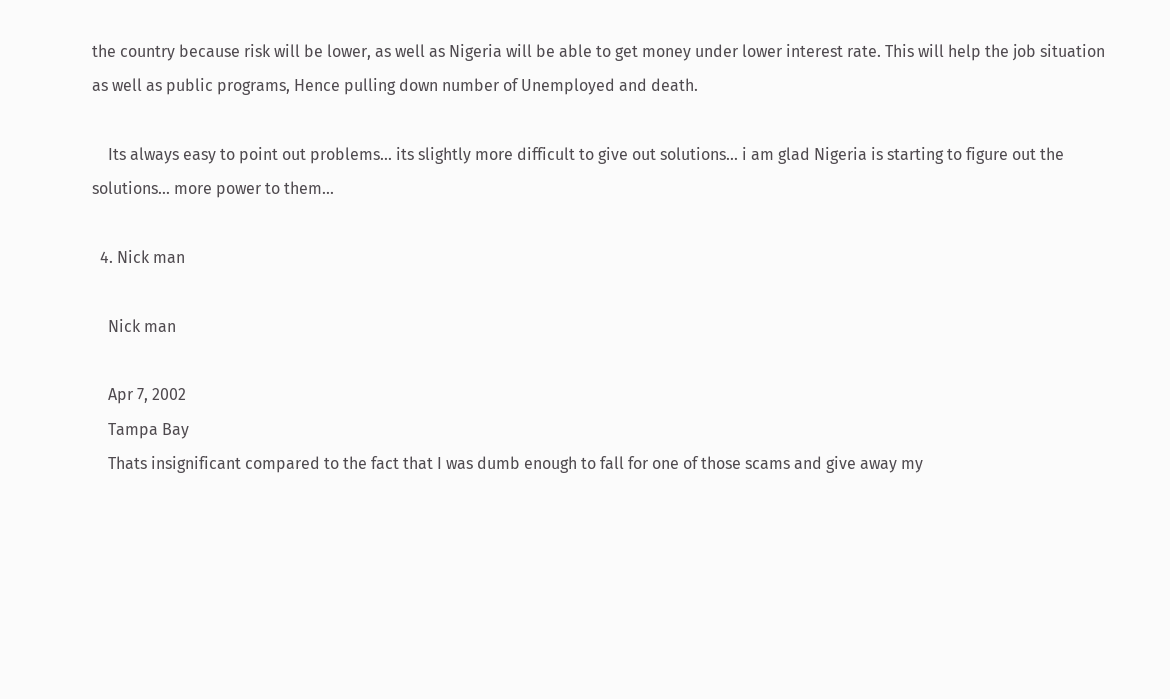the country because risk will be lower, as well as Nigeria will be able to get money under lower interest rate. This will help the job situation as well as public programs, Hence pulling down number of Unemployed and death.

    Its always easy to point out problems... its slightly more difficult to give out solutions... i am glad Nigeria is starting to figure out the solutions... more power to them...

  4. Nick man

    Nick man

    Apr 7, 2002
    Tampa Bay
    Thats insignificant compared to the fact that I was dumb enough to fall for one of those scams and give away my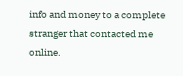info and money to a complete stranger that contacted me online.